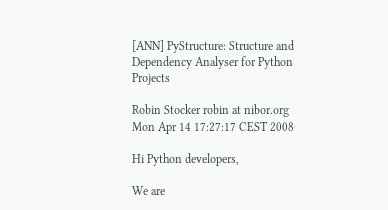[ANN] PyStructure: Structure and Dependency Analyser for Python Projects

Robin Stocker robin at nibor.org
Mon Apr 14 17:27:17 CEST 2008

Hi Python developers,

We are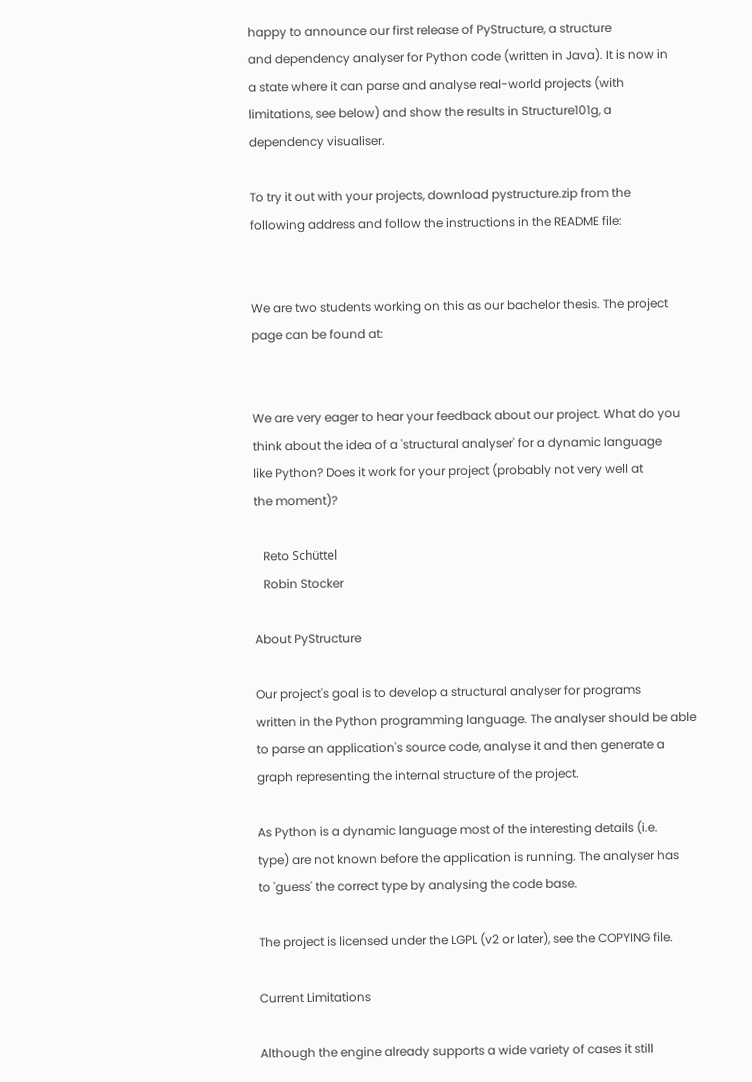happy to announce our first release of PyStructure, a structure
and dependency analyser for Python code (written in Java). It is now in
a state where it can parse and analyse real-world projects (with
limitations, see below) and show the results in Structure101g, a
dependency visualiser.

To try it out with your projects, download pystructure.zip from the
following address and follow the instructions in the README file:


We are two students working on this as our bachelor thesis. The project
page can be found at:


We are very eager to hear your feedback about our project. What do you
think about the idea of a 'structural analyser' for a dynamic language
like Python? Does it work for your project (probably not very well at
the moment)?

   Reto Schüttel
   Robin Stocker

About PyStructure

Our project's goal is to develop a structural analyser for programs
written in the Python programming language. The analyser should be able
to parse an application's source code, analyse it and then generate a
graph representing the internal structure of the project.

As Python is a dynamic language most of the interesting details (i.e.
type) are not known before the application is running. The analyser has
to 'guess' the correct type by analysing the code base.

The project is licensed under the LGPL (v2 or later), see the COPYING file.

Current Limitations

Although the engine already supports a wide variety of cases it still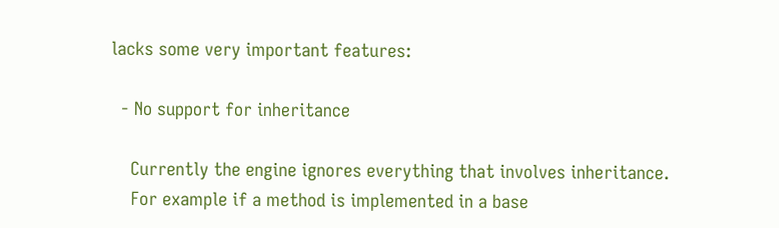lacks some very important features:

  - No support for inheritance

    Currently the engine ignores everything that involves inheritance.
    For example if a method is implemented in a base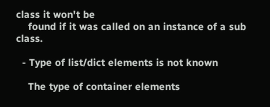class it won't be
    found if it was called on an instance of a sub class.

  - Type of list/dict elements is not known

    The type of container elements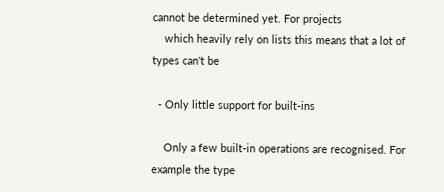cannot be determined yet. For projects
    which heavily rely on lists this means that a lot of types can't be

  - Only little support for built-ins

    Only a few built-in operations are recognised. For example the type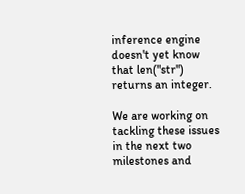inference engine doesn't yet know that len("str") returns an integer.

We are working on tackling these issues in the next two milestones and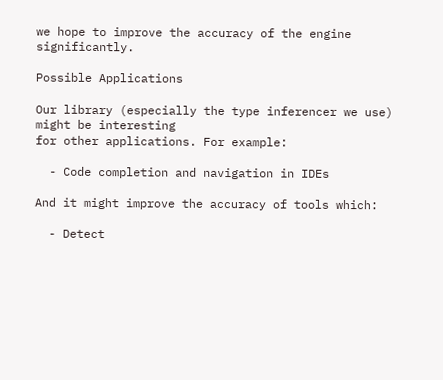we hope to improve the accuracy of the engine significantly.

Possible Applications

Our library (especially the type inferencer we use) might be interesting
for other applications. For example:

  - Code completion and navigation in IDEs

And it might improve the accuracy of tools which:

  - Detect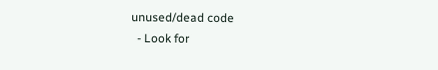unused/dead code
  - Look for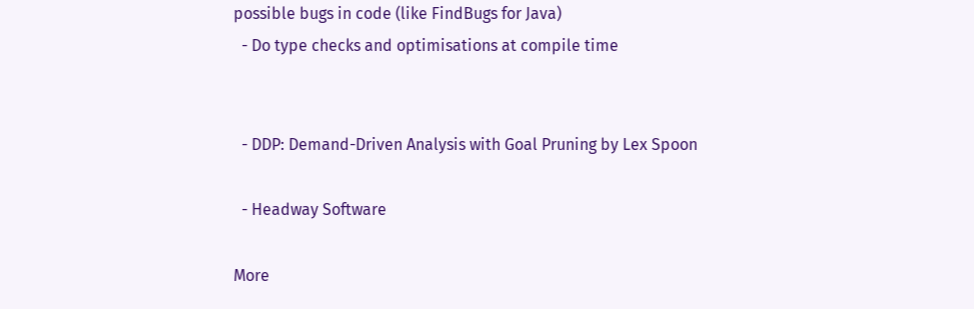possible bugs in code (like FindBugs for Java)
  - Do type checks and optimisations at compile time


  - DDP: Demand-Driven Analysis with Goal Pruning by Lex Spoon

  - Headway Software

More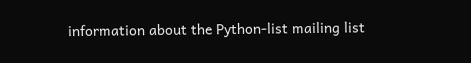information about the Python-list mailing list